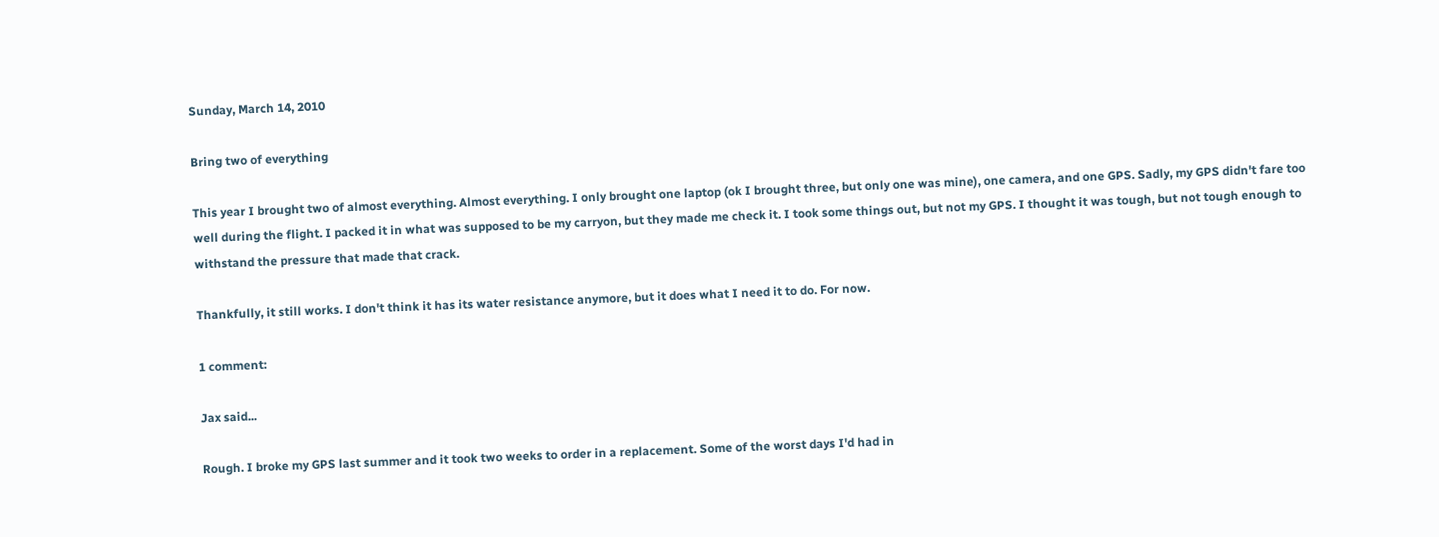Sunday, March 14, 2010

Bring two of everything

This year I brought two of almost everything. Almost everything. I only brought one laptop (ok I brought three, but only one was mine), one camera, and one GPS. Sadly, my GPS didn't fare too well during the flight. I packed it in what was supposed to be my carryon, but they made me check it. I took some things out, but not my GPS. I thought it was tough, but not tough enough to withstand the pressure that made that crack.

Thankfully, it still works. I don't think it has its water resistance anymore, but it does what I need it to do. For now.

1 comment:

Jax said...

Rough. I broke my GPS last summer and it took two weeks to order in a replacement. Some of the worst days I'd had in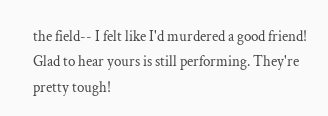the field-- I felt like I'd murdered a good friend! Glad to hear yours is still performing. They're pretty tough!